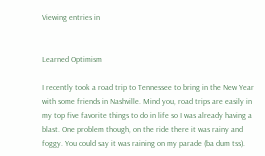Viewing entries in


Learned Optimism

I recently took a road trip to Tennessee to bring in the New Year with some friends in Nashville. Mind you, road trips are easily in my top five favorite things to do in life so I was already having a blast. One problem though, on the ride there it was rainy and foggy. You could say it was raining on my parade (ba dum tss).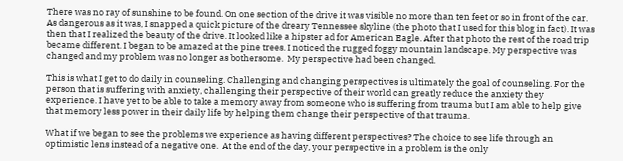There was no ray of sunshine to be found. On one section of the drive it was visible no more than ten feet or so in front of the car. As dangerous as it was, I snapped a quick picture of the dreary Tennessee skyline (the photo that I used for this blog in fact). It was then that I realized the beauty of the drive. It looked like a hipster ad for American Eagle. After that photo the rest of the road trip became different. I began to be amazed at the pine trees. I noticed the rugged foggy mountain landscape. My perspective was changed and my problem was no longer as bothersome.  My perspective had been changed.

This is what I get to do daily in counseling. Challenging and changing perspectives is ultimately the goal of counseling. For the person that is suffering with anxiety, challenging their perspective of their world can greatly reduce the anxiety they experience. I have yet to be able to take a memory away from someone who is suffering from trauma but I am able to help give that memory less power in their daily life by helping them change their perspective of that trauma.

What if we began to see the problems we experience as having different perspectives? The choice to see life through an optimistic lens instead of a negative one.  At the end of the day, your perspective in a problem is the only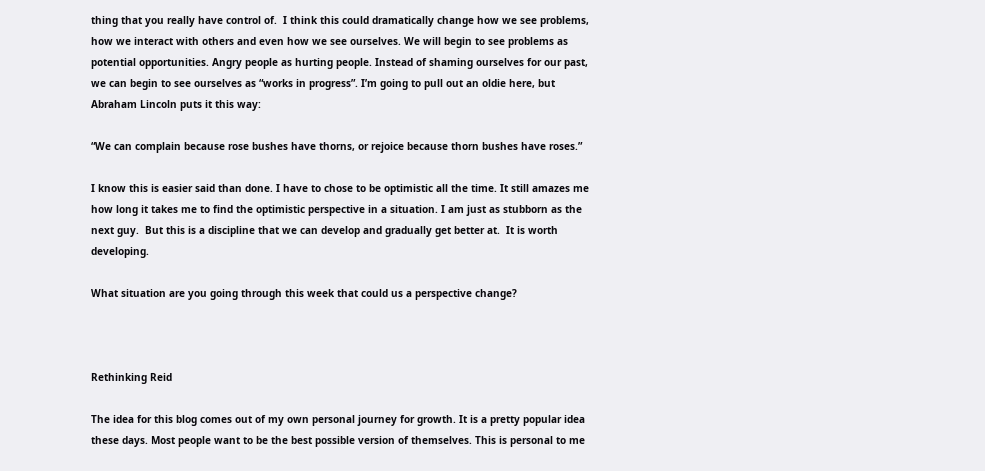thing that you really have control of.  I think this could dramatically change how we see problems, how we interact with others and even how we see ourselves. We will begin to see problems as potential opportunities. Angry people as hurting people. Instead of shaming ourselves for our past, we can begin to see ourselves as “works in progress”. I’m going to pull out an oldie here, but Abraham Lincoln puts it this way:

“We can complain because rose bushes have thorns, or rejoice because thorn bushes have roses.”

I know this is easier said than done. I have to chose to be optimistic all the time. It still amazes me how long it takes me to find the optimistic perspective in a situation. I am just as stubborn as the next guy.  But this is a discipline that we can develop and gradually get better at.  It is worth developing.

What situation are you going through this week that could us a perspective change?



Rethinking Reid

The idea for this blog comes out of my own personal journey for growth. It is a pretty popular idea these days. Most people want to be the best possible version of themselves. This is personal to me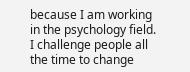because I am working in the psychology field. I challenge people all the time to change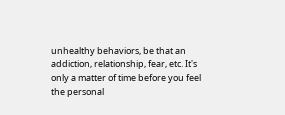unhealthy behaviors, be that an addiction, relationship, fear, etc. It's only a matter of time before you feel the personal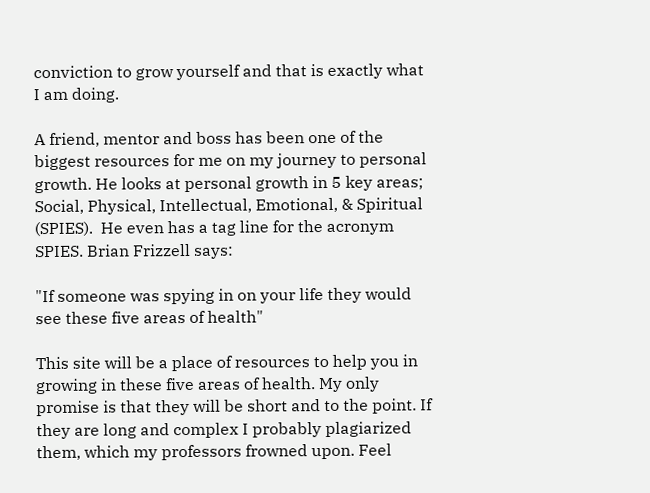conviction to grow yourself and that is exactly what I am doing.

A friend, mentor and boss has been one of the biggest resources for me on my journey to personal growth. He looks at personal growth in 5 key areas; Social, Physical, Intellectual, Emotional, & Spiritual (SPIES).  He even has a tag line for the acronym SPIES. Brian Frizzell says:

"If someone was spying in on your life they would see these five areas of health"

This site will be a place of resources to help you in growing in these five areas of health. My only promise is that they will be short and to the point. If they are long and complex I probably plagiarized them, which my professors frowned upon. Feel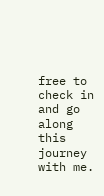free to check in and go along this journey with me.